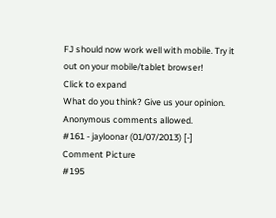FJ should now work well with mobile. Try it out on your mobile/tablet browser!
Click to expand
What do you think? Give us your opinion. Anonymous comments allowed.
#161 - jayloonar (01/07/2013) [-]
Comment Picture
#195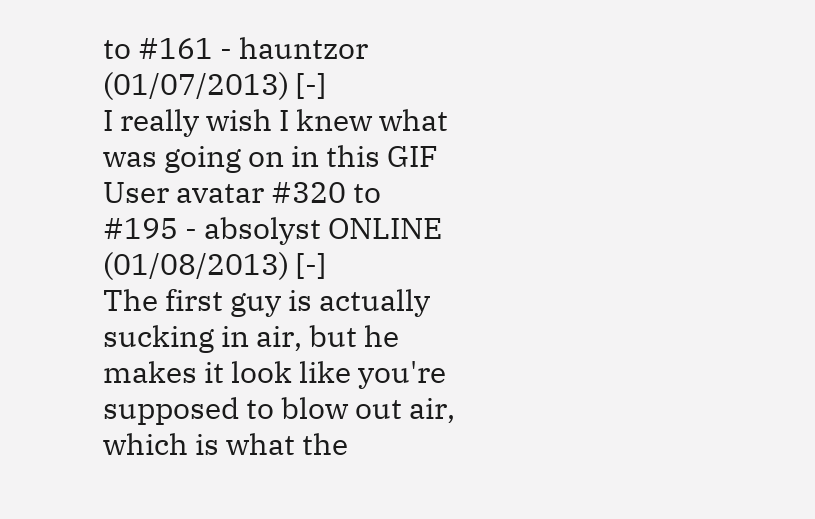to #161 - hauntzor (01/07/2013) [-]
I really wish I knew what was going on in this GIF
User avatar #320 to #195 - absolyst ONLINE (01/08/2013) [-]
The first guy is actually sucking in air, but he makes it look like you're supposed to blow out air, which is what the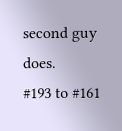second guy does.
#193 to #161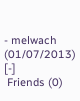- melwach (01/07/2013) [-]
 Friends (0)